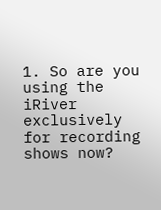1. So are you using the iRiver exclusively for recording shows now?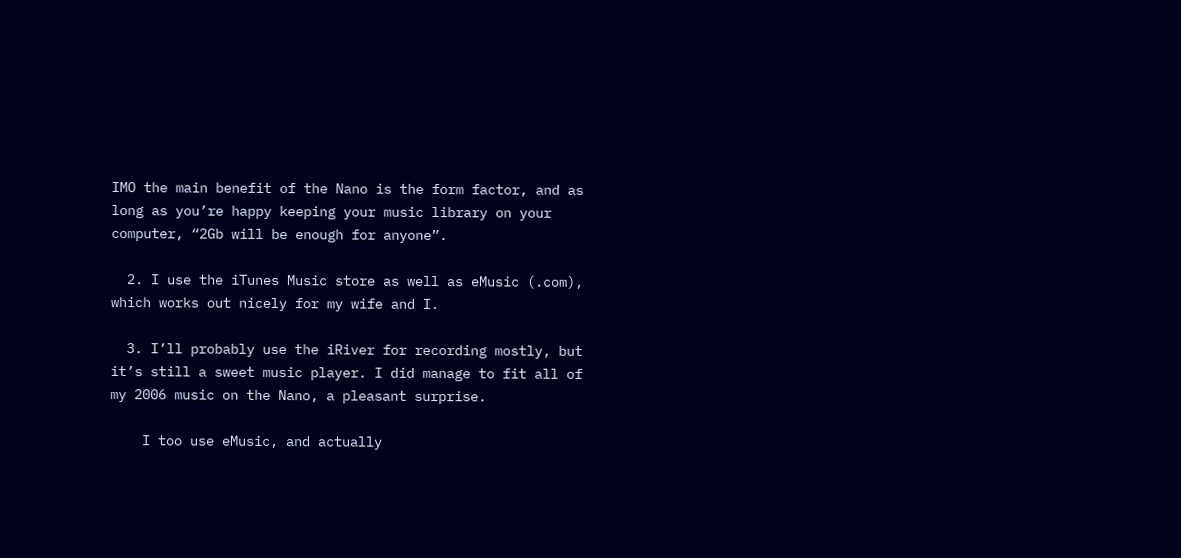IMO the main benefit of the Nano is the form factor, and as long as you’re happy keeping your music library on your computer, “2Gb will be enough for anyone”.

  2. I use the iTunes Music store as well as eMusic (.com), which works out nicely for my wife and I.

  3. I’ll probably use the iRiver for recording mostly, but it’s still a sweet music player. I did manage to fit all of my 2006 music on the Nano, a pleasant surprise.

    I too use eMusic, and actually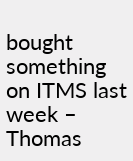bought something on ITMS last week – Thomas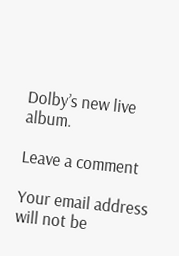Dolby’s new live album.

Leave a comment

Your email address will not be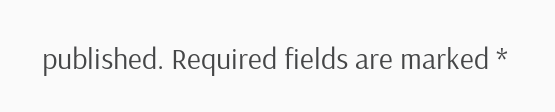published. Required fields are marked *